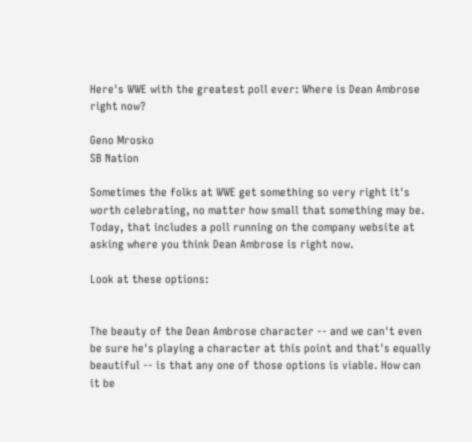Here's WWE with the greatest poll ever: Where is Dean Ambrose right now?

Geno Mrosko
SB Nation

Sometimes the folks at WWE get something so very right it's worth celebrating, no matter how small that something may be. Today, that includes a poll running on the company website at asking where you think Dean Ambrose is right now.

Look at these options:


The beauty of the Dean Ambrose character -- and we can't even be sure he's playing a character at this point and that's equally beautiful -- is that any one of those options is viable. How can it be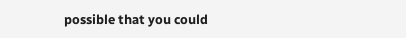possible that you could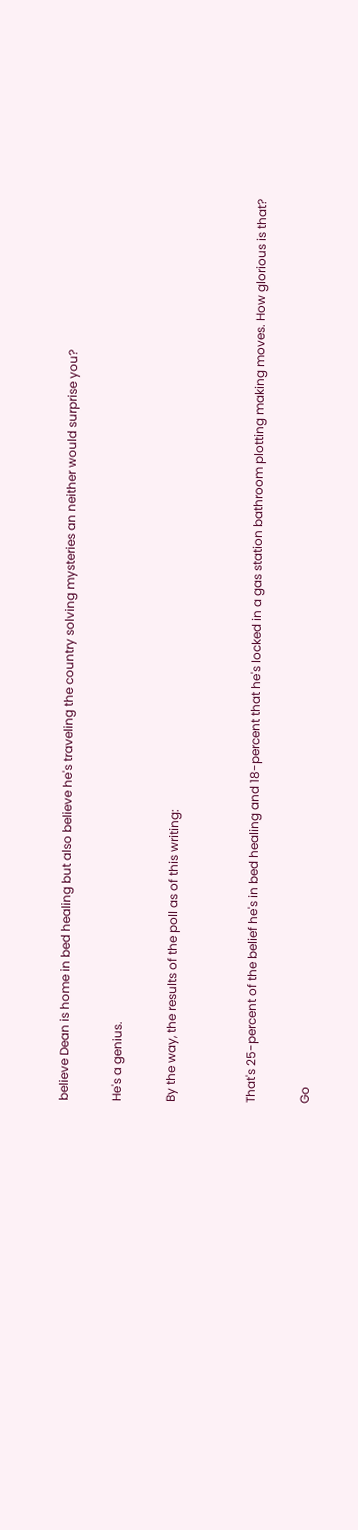believe Dean is home in bed healing but also believe he's traveling the country solving mysteries an neither would surprise you?

He's a genius.

By the way, the results of the poll as of this writing:


That's 25-percent of the belief he's in bed healing and 18-percent that he's locked in a gas station bathroom plotting making moves. How glorious is that?

Go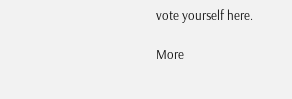vote yourself here.

More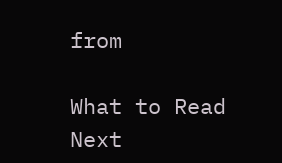from

What to Read Next